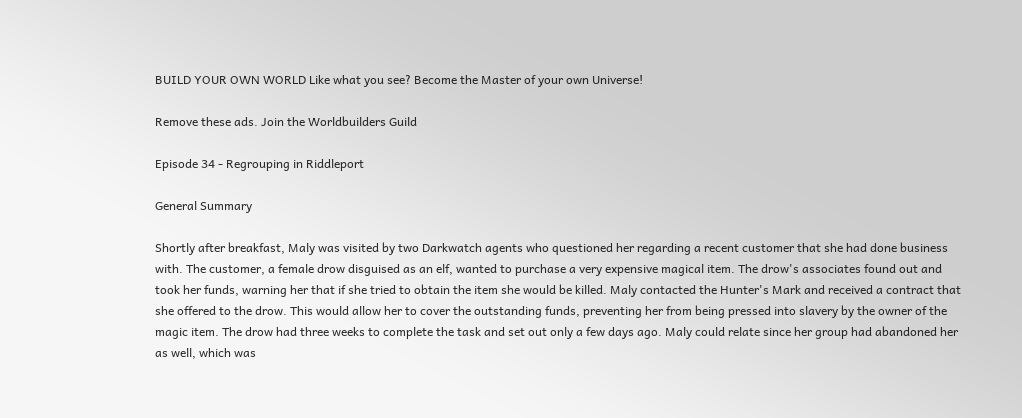BUILD YOUR OWN WORLD Like what you see? Become the Master of your own Universe!

Remove these ads. Join the Worldbuilders Guild

Episode 34 - Regrouping in Riddleport

General Summary

Shortly after breakfast, Maly was visited by two Darkwatch agents who questioned her regarding a recent customer that she had done business with. The customer, a female drow disguised as an elf, wanted to purchase a very expensive magical item. The drow's associates found out and took her funds, warning her that if she tried to obtain the item she would be killed. Maly contacted the Hunter's Mark and received a contract that she offered to the drow. This would allow her to cover the outstanding funds, preventing her from being pressed into slavery by the owner of the magic item. The drow had three weeks to complete the task and set out only a few days ago. Maly could relate since her group had abandoned her as well, which was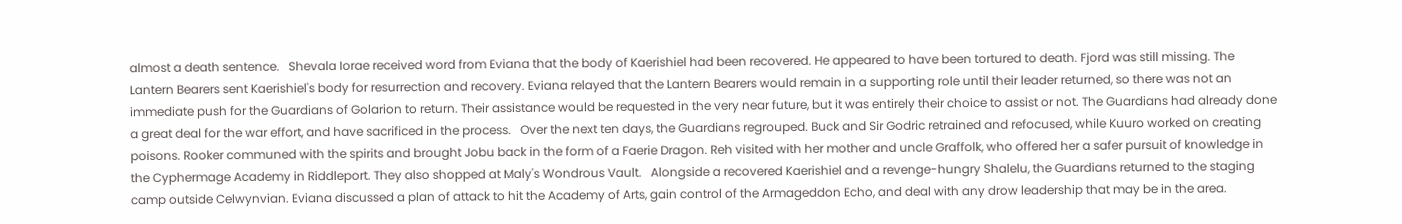almost a death sentence.   Shevala Iorae received word from Eviana that the body of Kaerishiel had been recovered. He appeared to have been tortured to death. Fjord was still missing. The Lantern Bearers sent Kaerishiel's body for resurrection and recovery. Eviana relayed that the Lantern Bearers would remain in a supporting role until their leader returned, so there was not an immediate push for the Guardians of Golarion to return. Their assistance would be requested in the very near future, but it was entirely their choice to assist or not. The Guardians had already done a great deal for the war effort, and have sacrificed in the process.   Over the next ten days, the Guardians regrouped. Buck and Sir Godric retrained and refocused, while Kuuro worked on creating poisons. Rooker communed with the spirits and brought Jobu back in the form of a Faerie Dragon. Reh visited with her mother and uncle Graffolk, who offered her a safer pursuit of knowledge in the Cyphermage Academy in Riddleport. They also shopped at Maly's Wondrous Vault.   Alongside a recovered Kaerishiel and a revenge-hungry Shalelu, the Guardians returned to the staging camp outside Celwynvian. Eviana discussed a plan of attack to hit the Academy of Arts, gain control of the Armageddon Echo, and deal with any drow leadership that may be in the area.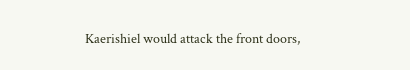Kaerishiel would attack the front doors,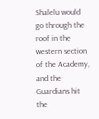Shalelu would go through the roof in the western section of the Academy, and the Guardians hit the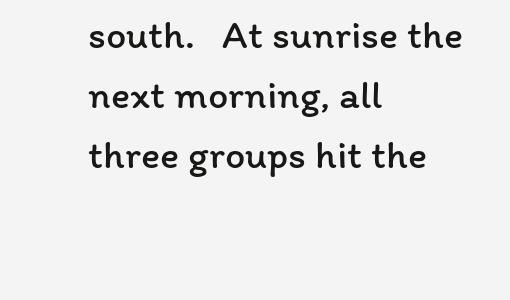south.   At sunrise the next morning, all three groups hit the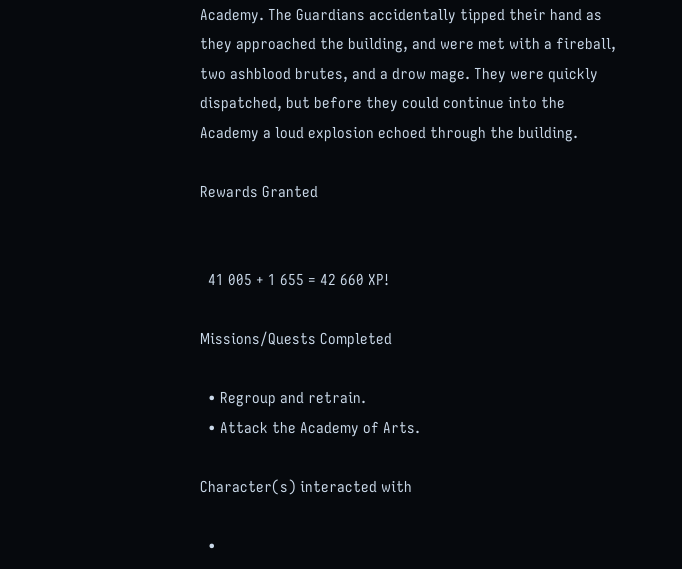Academy. The Guardians accidentally tipped their hand as they approached the building, and were met with a fireball, two ashblood brutes, and a drow mage. They were quickly dispatched, but before they could continue into the Academy a loud explosion echoed through the building.

Rewards Granted


  41 005 + 1 655 = 42 660 XP!

Missions/Quests Completed

  • Regroup and retrain.
  • Attack the Academy of Arts.

Character(s) interacted with

  •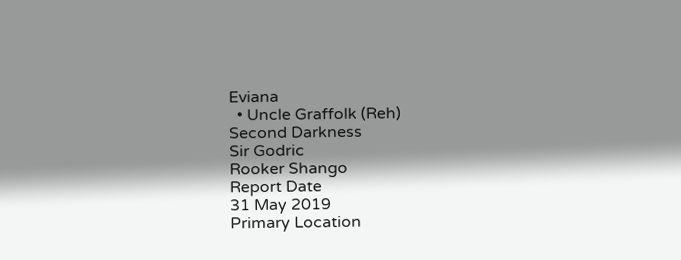Eviana
  • Uncle Graffolk (Reh)
Second Darkness
Sir Godric
Rooker Shango
Report Date
31 May 2019
Primary Location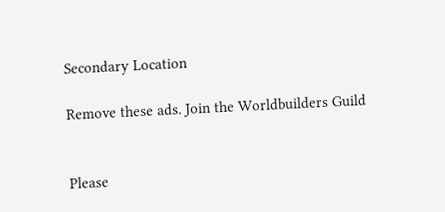Secondary Location

Remove these ads. Join the Worldbuilders Guild


Please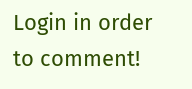Login in order to comment!